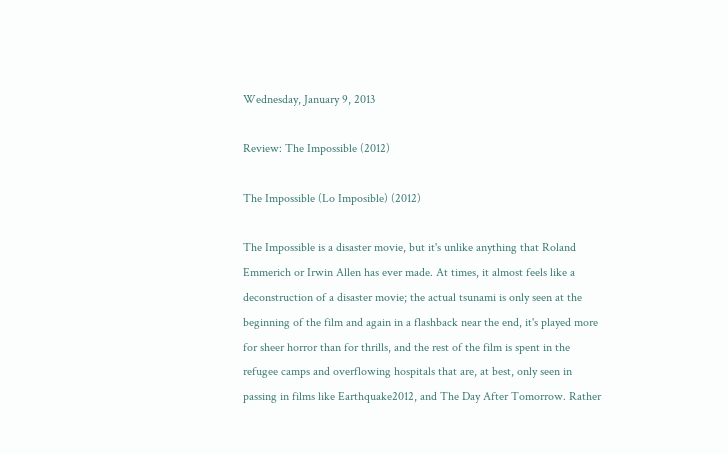Wednesday, January 9, 2013

Review: The Impossible (2012)

The Impossible (Lo Imposible) (2012)

The Impossible is a disaster movie, but it's unlike anything that Roland Emmerich or Irwin Allen has ever made. At times, it almost feels like a deconstruction of a disaster movie; the actual tsunami is only seen at the beginning of the film and again in a flashback near the end, it's played more for sheer horror than for thrills, and the rest of the film is spent in the refugee camps and overflowing hospitals that are, at best, only seen in passing in films like Earthquake2012, and The Day After Tomorrow. Rather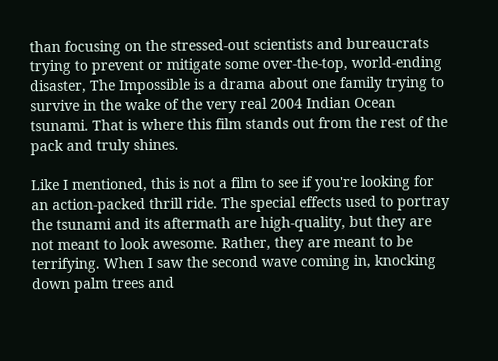than focusing on the stressed-out scientists and bureaucrats trying to prevent or mitigate some over-the-top, world-ending disaster, The Impossible is a drama about one family trying to survive in the wake of the very real 2004 Indian Ocean tsunami. That is where this film stands out from the rest of the pack and truly shines.

Like I mentioned, this is not a film to see if you're looking for an action-packed thrill ride. The special effects used to portray the tsunami and its aftermath are high-quality, but they are not meant to look awesome. Rather, they are meant to be terrifying. When I saw the second wave coming in, knocking down palm trees and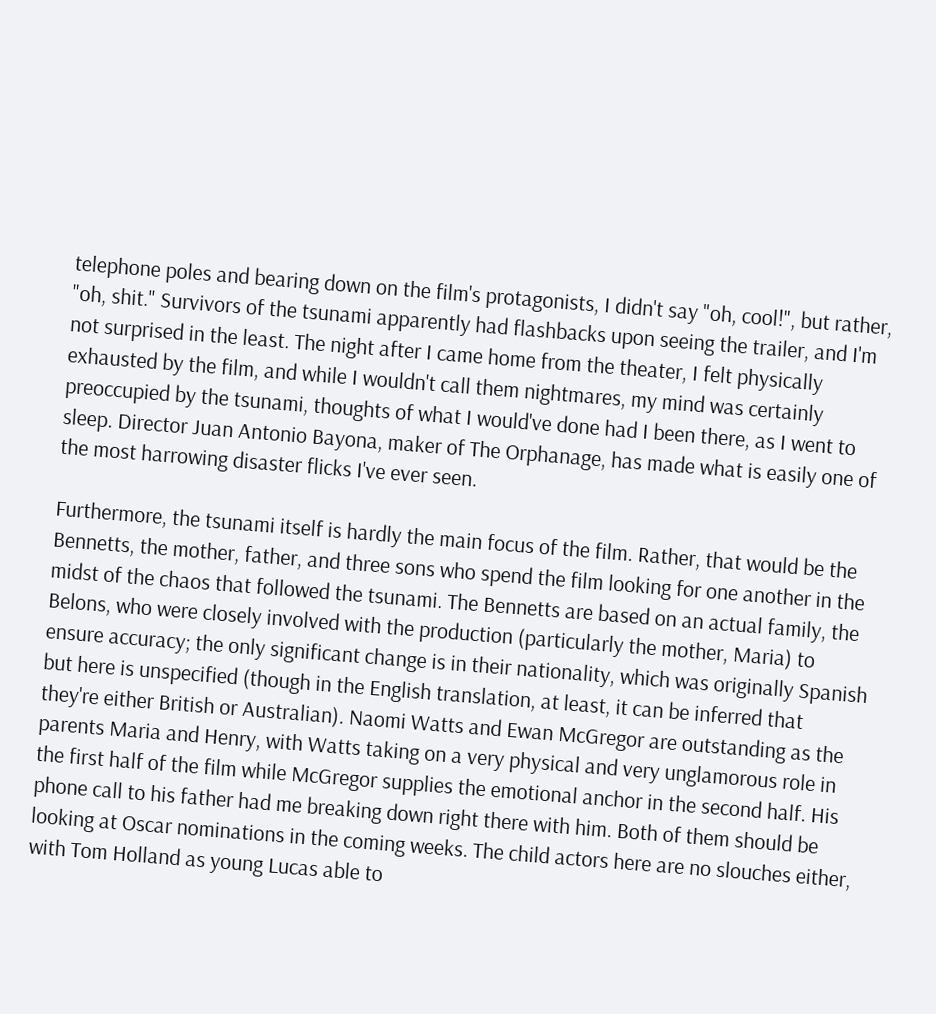telephone poles and bearing down on the film's protagonists, I didn't say "oh, cool!", but rather, "oh, shit." Survivors of the tsunami apparently had flashbacks upon seeing the trailer, and I'm not surprised in the least. The night after I came home from the theater, I felt physically exhausted by the film, and while I wouldn't call them nightmares, my mind was certainly preoccupied by the tsunami, thoughts of what I would've done had I been there, as I went to sleep. Director Juan Antonio Bayona, maker of The Orphanage, has made what is easily one of the most harrowing disaster flicks I've ever seen.

Furthermore, the tsunami itself is hardly the main focus of the film. Rather, that would be the Bennetts, the mother, father, and three sons who spend the film looking for one another in the midst of the chaos that followed the tsunami. The Bennetts are based on an actual family, the Belons, who were closely involved with the production (particularly the mother, Maria) to ensure accuracy; the only significant change is in their nationality, which was originally Spanish but here is unspecified (though in the English translation, at least, it can be inferred that they're either British or Australian). Naomi Watts and Ewan McGregor are outstanding as the parents Maria and Henry, with Watts taking on a very physical and very unglamorous role in the first half of the film while McGregor supplies the emotional anchor in the second half. His phone call to his father had me breaking down right there with him. Both of them should be looking at Oscar nominations in the coming weeks. The child actors here are no slouches either, with Tom Holland as young Lucas able to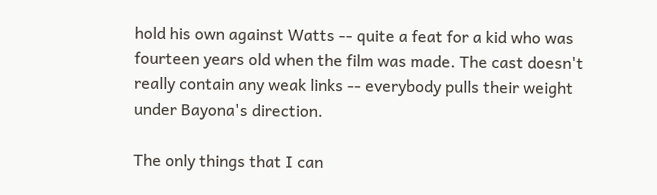hold his own against Watts -- quite a feat for a kid who was fourteen years old when the film was made. The cast doesn't really contain any weak links -- everybody pulls their weight under Bayona's direction.

The only things that I can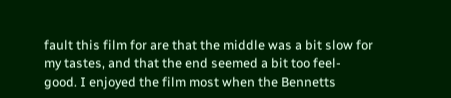fault this film for are that the middle was a bit slow for my tastes, and that the end seemed a bit too feel-good. I enjoyed the film most when the Bennetts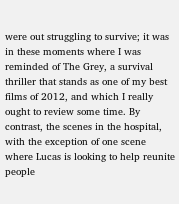were out struggling to survive; it was in these moments where I was reminded of The Grey, a survival thriller that stands as one of my best films of 2012, and which I really ought to review some time. By contrast, the scenes in the hospital, with the exception of one scene where Lucas is looking to help reunite people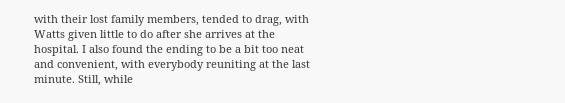with their lost family members, tended to drag, with Watts given little to do after she arrives at the hospital. I also found the ending to be a bit too neat and convenient, with everybody reuniting at the last minute. Still, while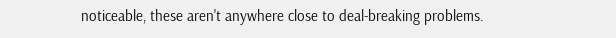noticeable, these aren't anywhere close to deal-breaking problems.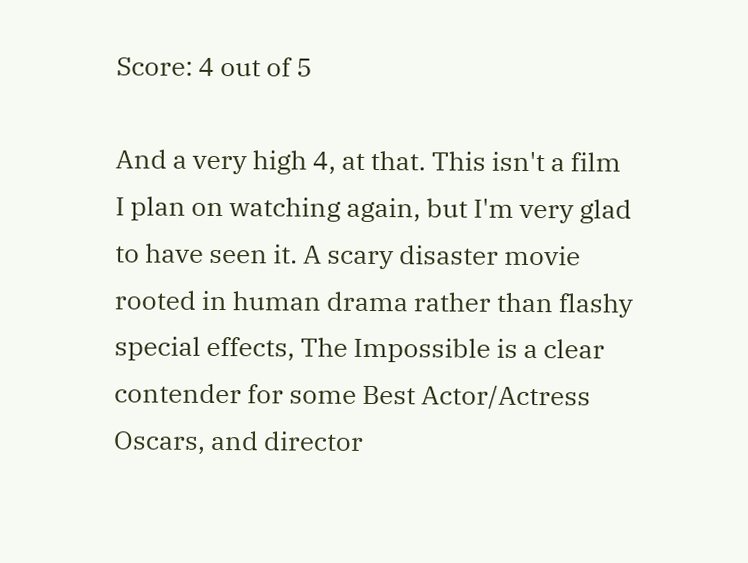Score: 4 out of 5

And a very high 4, at that. This isn't a film I plan on watching again, but I'm very glad to have seen it. A scary disaster movie rooted in human drama rather than flashy special effects, The Impossible is a clear contender for some Best Actor/Actress Oscars, and director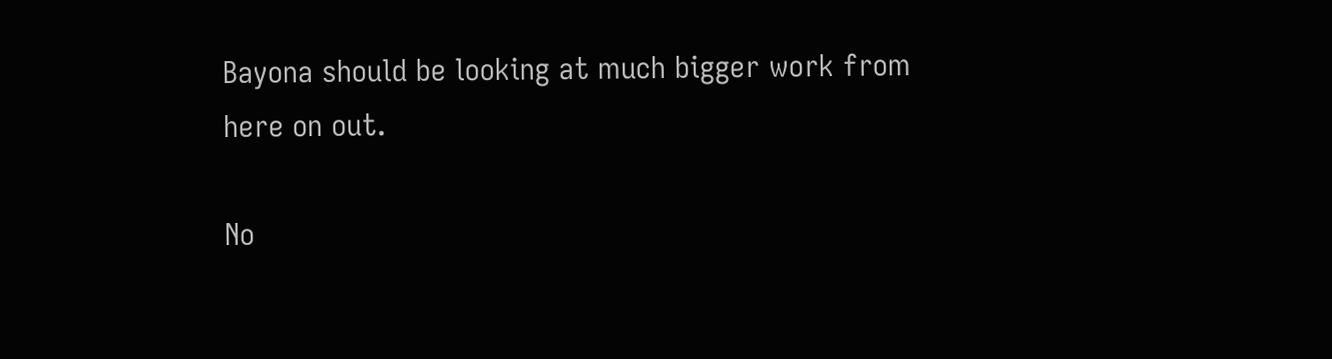Bayona should be looking at much bigger work from here on out.

No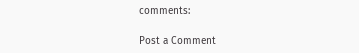comments:

Post a Comment